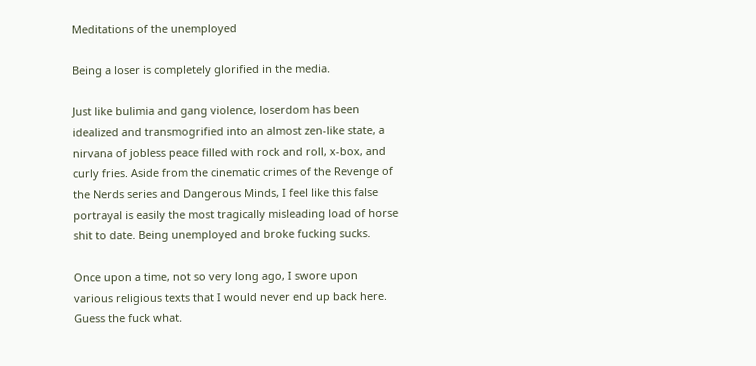Meditations of the unemployed

Being a loser is completely glorified in the media.

Just like bulimia and gang violence, loserdom has been idealized and transmogrified into an almost zen-like state, a nirvana of jobless peace filled with rock and roll, x-box, and curly fries. Aside from the cinematic crimes of the Revenge of the Nerds series and Dangerous Minds, I feel like this false portrayal is easily the most tragically misleading load of horse shit to date. Being unemployed and broke fucking sucks.

Once upon a time, not so very long ago, I swore upon various religious texts that I would never end up back here. Guess the fuck what.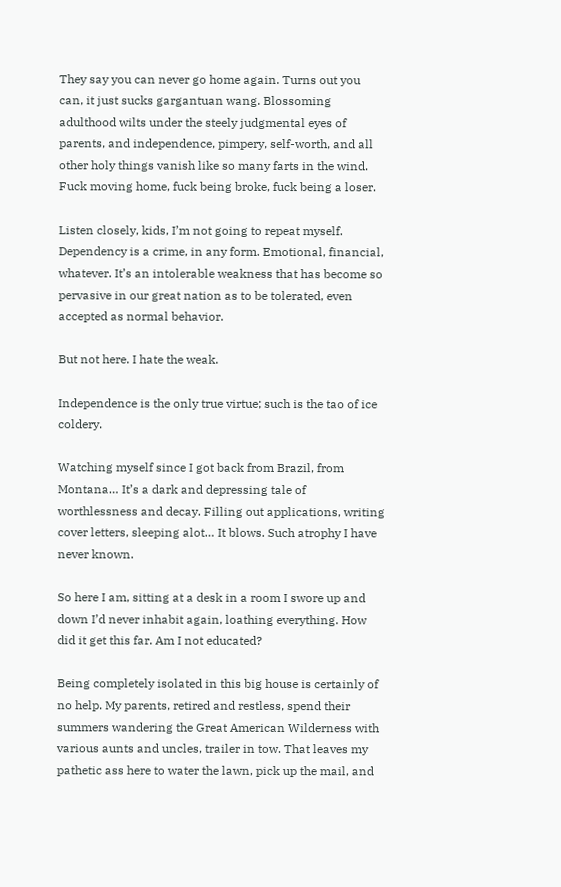They say you can never go home again. Turns out you can, it just sucks gargantuan wang. Blossoming adulthood wilts under the steely judgmental eyes of parents, and independence, pimpery, self-worth, and all other holy things vanish like so many farts in the wind. Fuck moving home, fuck being broke, fuck being a loser.

Listen closely, kids, I’m not going to repeat myself. Dependency is a crime, in any form. Emotional, financial, whatever. It’s an intolerable weakness that has become so pervasive in our great nation as to be tolerated, even accepted as normal behavior.

But not here. I hate the weak.

Independence is the only true virtue; such is the tao of ice coldery.

Watching myself since I got back from Brazil, from Montana… It’s a dark and depressing tale of worthlessness and decay. Filling out applications, writing cover letters, sleeping alot… It blows. Such atrophy I have never known.

So here I am, sitting at a desk in a room I swore up and down I’d never inhabit again, loathing everything. How did it get this far. Am I not educated?

Being completely isolated in this big house is certainly of no help. My parents, retired and restless, spend their summers wandering the Great American Wilderness with various aunts and uncles, trailer in tow. That leaves my pathetic ass here to water the lawn, pick up the mail, and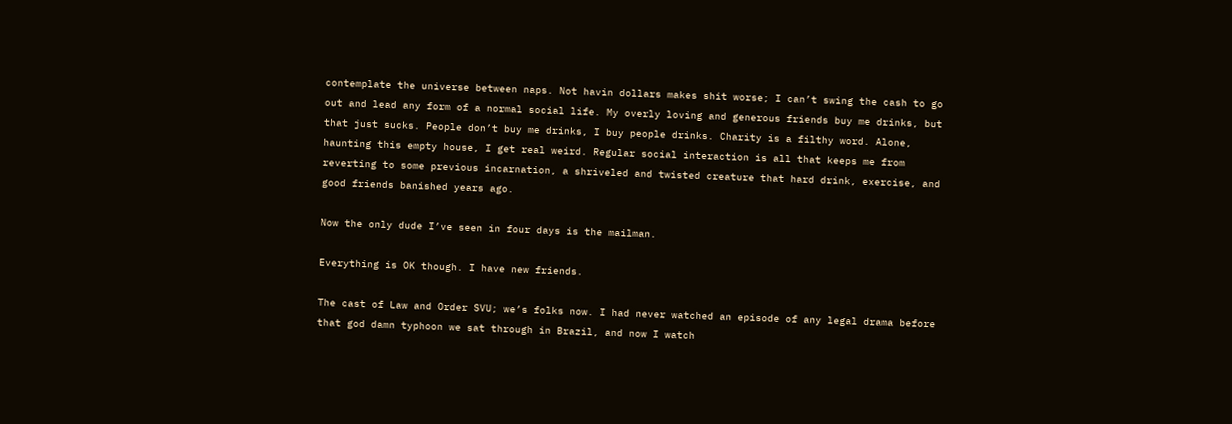contemplate the universe between naps. Not havin dollars makes shit worse; I can’t swing the cash to go out and lead any form of a normal social life. My overly loving and generous friends buy me drinks, but that just sucks. People don’t buy me drinks, I buy people drinks. Charity is a filthy word. Alone, haunting this empty house, I get real weird. Regular social interaction is all that keeps me from reverting to some previous incarnation, a shriveled and twisted creature that hard drink, exercise, and good friends banished years ago.

Now the only dude I’ve seen in four days is the mailman.

Everything is OK though. I have new friends.

The cast of Law and Order SVU; we’s folks now. I had never watched an episode of any legal drama before that god damn typhoon we sat through in Brazil, and now I watch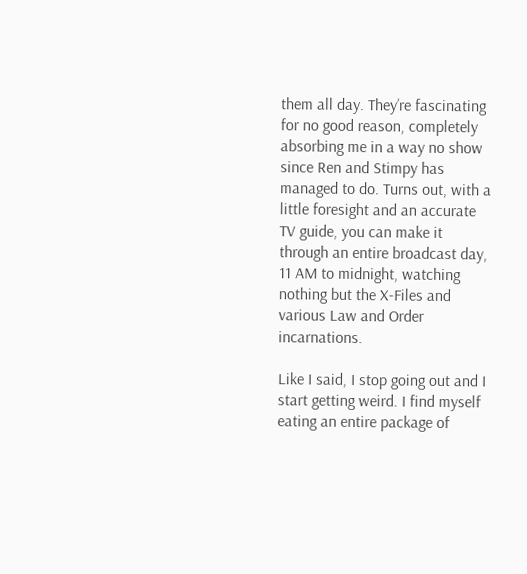them all day. They’re fascinating for no good reason, completely absorbing me in a way no show since Ren and Stimpy has managed to do. Turns out, with a little foresight and an accurate TV guide, you can make it through an entire broadcast day, 11 AM to midnight, watching nothing but the X-Files and various Law and Order incarnations.

Like I said, I stop going out and I start getting weird. I find myself eating an entire package of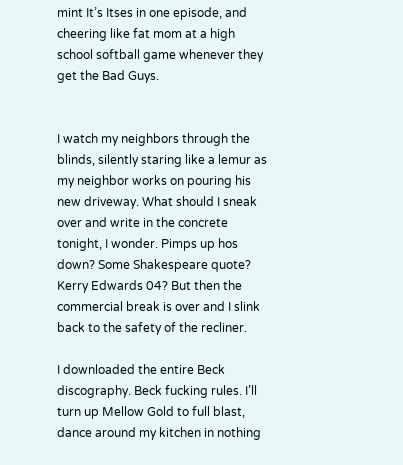mint It’s Itses in one episode, and cheering like fat mom at a high school softball game whenever they get the Bad Guys.


I watch my neighbors through the blinds, silently staring like a lemur as my neighbor works on pouring his new driveway. What should I sneak over and write in the concrete tonight, I wonder. Pimps up hos down? Some Shakespeare quote? Kerry Edwards 04? But then the commercial break is over and I slink back to the safety of the recliner.

I downloaded the entire Beck discography. Beck fucking rules. I’ll turn up Mellow Gold to full blast, dance around my kitchen in nothing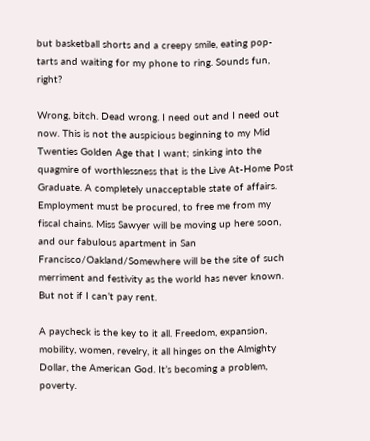but basketball shorts and a creepy smile, eating pop-tarts and waiting for my phone to ring. Sounds fun, right?

Wrong, bitch. Dead wrong. I need out and I need out now. This is not the auspicious beginning to my Mid Twenties Golden Age that I want; sinking into the quagmire of worthlessness that is the Live At-Home Post Graduate. A completely unacceptable state of affairs. Employment must be procured, to free me from my fiscal chains. Miss Sawyer will be moving up here soon, and our fabulous apartment in San Francisco/Oakland/Somewhere will be the site of such merriment and festivity as the world has never known. But not if I can’t pay rent.

A paycheck is the key to it all. Freedom, expansion, mobility, women, revelry, it all hinges on the Almighty Dollar, the American God. It’s becoming a problem, poverty.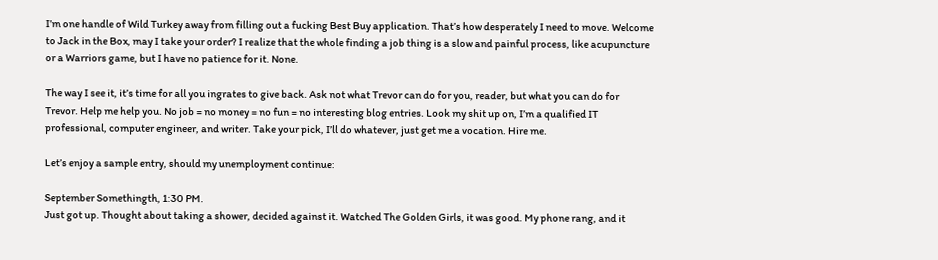I’m one handle of Wild Turkey away from filling out a fucking Best Buy application. That’s how desperately I need to move. Welcome to Jack in the Box, may I take your order? I realize that the whole finding a job thing is a slow and painful process, like acupuncture or a Warriors game, but I have no patience for it. None.

The way I see it, it’s time for all you ingrates to give back. Ask not what Trevor can do for you, reader, but what you can do for Trevor. Help me help you. No job = no money = no fun = no interesting blog entries. Look my shit up on, I’m a qualified IT professional, computer engineer, and writer. Take your pick, I’ll do whatever, just get me a vocation. Hire me.

Let’s enjoy a sample entry, should my unemployment continue:

September Somethingth, 1:30 PM.
Just got up. Thought about taking a shower, decided against it. Watched The Golden Girls, it was good. My phone rang, and it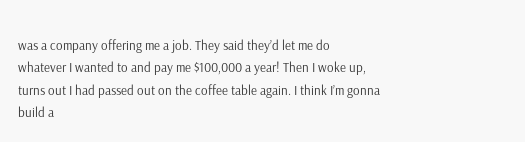was a company offering me a job. They said they’d let me do whatever I wanted to and pay me $100,000 a year! Then I woke up, turns out I had passed out on the coffee table again. I think I’m gonna build a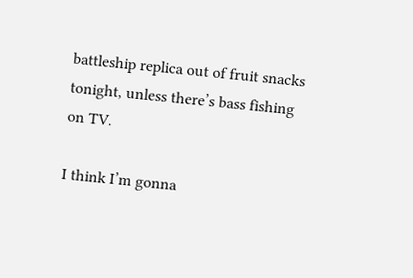battleship replica out of fruit snacks tonight, unless there’s bass fishing on TV.

I think I’m gonna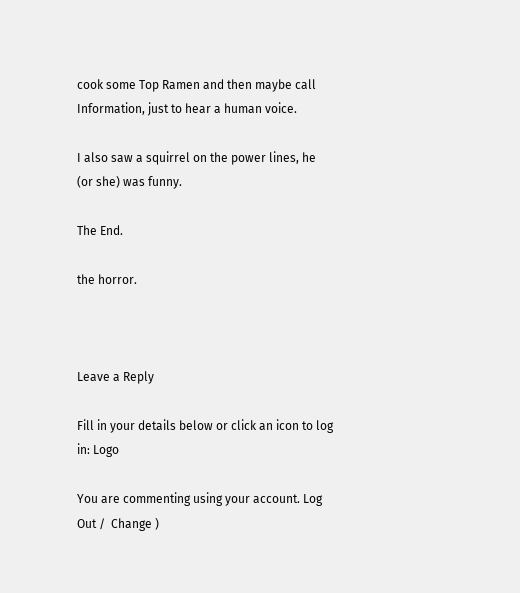cook some Top Ramen and then maybe call Information, just to hear a human voice.

I also saw a squirrel on the power lines, he (or she) was funny.

The End.

the horror.



Leave a Reply

Fill in your details below or click an icon to log in: Logo

You are commenting using your account. Log Out /  Change )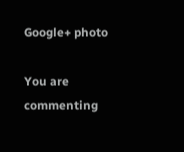Google+ photo

You are commenting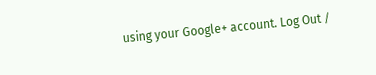using your Google+ account. Log Out /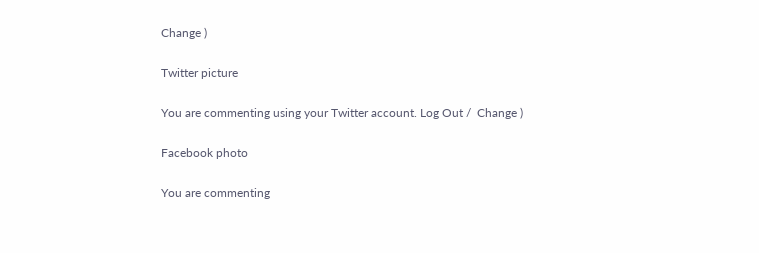Change )

Twitter picture

You are commenting using your Twitter account. Log Out /  Change )

Facebook photo

You are commenting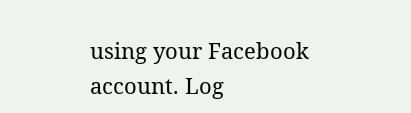using your Facebook account. Log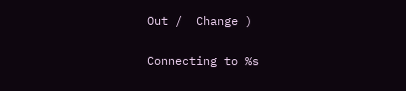Out /  Change )

Connecting to %s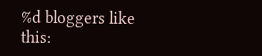%d bloggers like this: